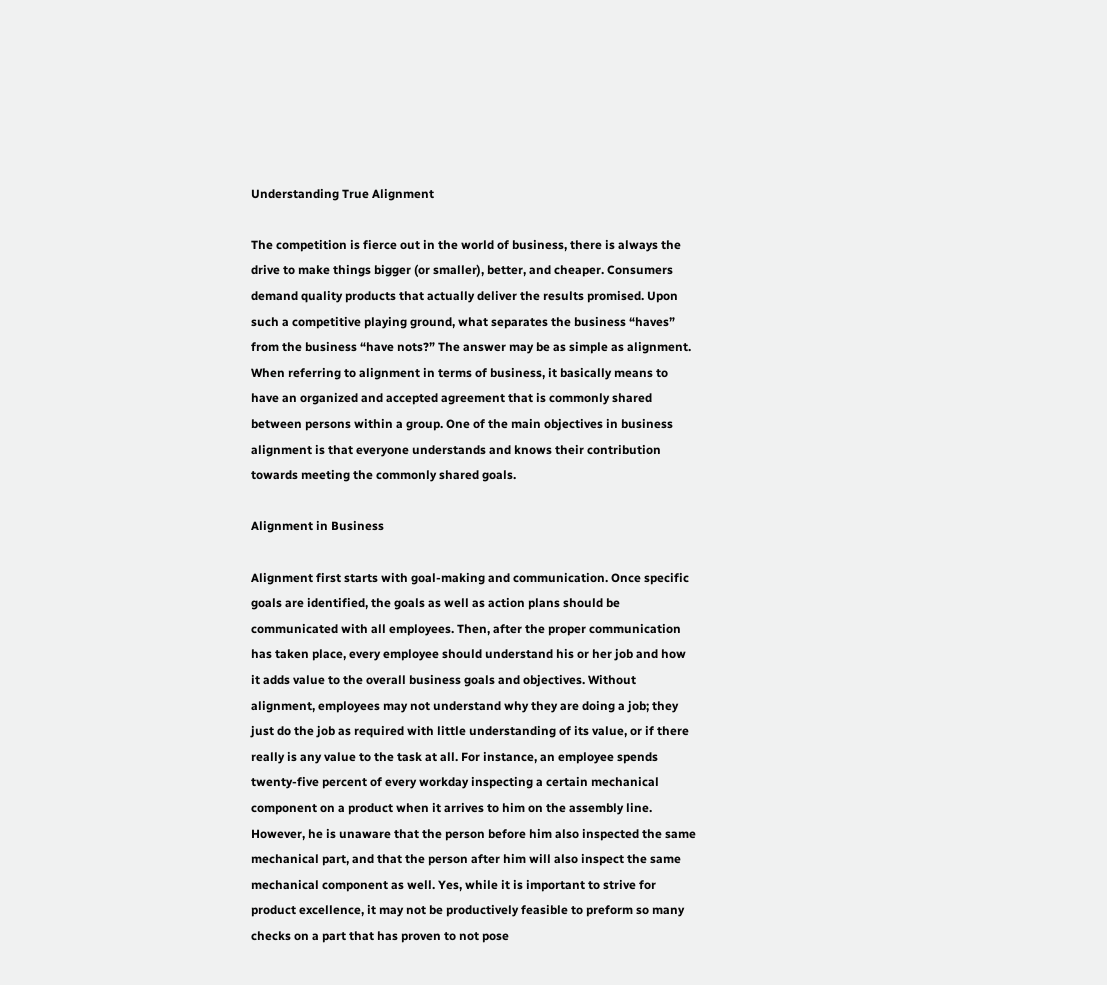Understanding True Alignment

The competition is fierce out in the world of business, there is always the drive to make things bigger (or smaller), better, and cheaper. Consumers demand quality products that actually deliver the results promised. Upon such a competitive playing ground, what separates the business “haves” from the business “have nots?” The answer may be as simple as alignment. When referring to alignment in terms of business, it basically means to have an organized and accepted agreement that is commonly shared between persons within a group. One of the main objectives in business alignment is that everyone understands and knows their contribution towards meeting the commonly shared goals.

Alignment in Business

Alignment first starts with goal-making and communication. Once specific goals are identified, the goals as well as action plans should be communicated with all employees. Then, after the proper communication has taken place, every employee should understand his or her job and how it adds value to the overall business goals and objectives. Without alignment, employees may not understand why they are doing a job; they just do the job as required with little understanding of its value, or if there really is any value to the task at all. For instance, an employee spends twenty-five percent of every workday inspecting a certain mechanical component on a product when it arrives to him on the assembly line. However, he is unaware that the person before him also inspected the same mechanical part, and that the person after him will also inspect the same mechanical component as well. Yes, while it is important to strive for product excellence, it may not be productively feasible to preform so many checks on a part that has proven to not pose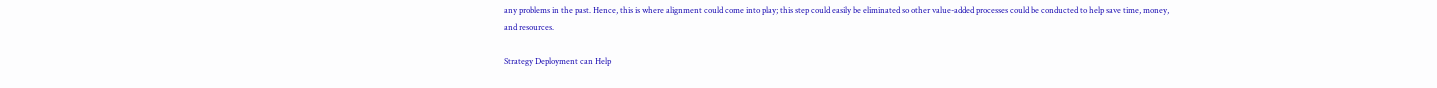any problems in the past. Hence, this is where alignment could come into play; this step could easily be eliminated so other value-added processes could be conducted to help save time, money, and resources.

Strategy Deployment can Help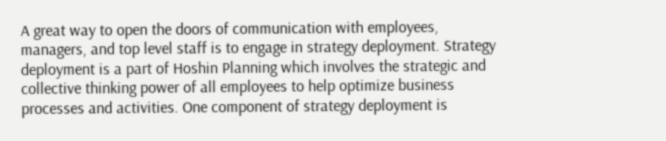A great way to open the doors of communication with employees, managers, and top level staff is to engage in strategy deployment. Strategy deployment is a part of Hoshin Planning which involves the strategic and collective thinking power of all employees to help optimize business processes and activities. One component of strategy deployment is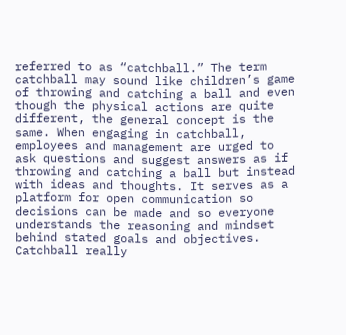referred to as “catchball.” The term catchball may sound like children’s game of throwing and catching a ball and even though the physical actions are quite different, the general concept is the same. When engaging in catchball, employees and management are urged to ask questions and suggest answers as if throwing and catching a ball but instead with ideas and thoughts. It serves as a platform for open communication so decisions can be made and so everyone understands the reasoning and mindset behind stated goals and objectives. Catchball really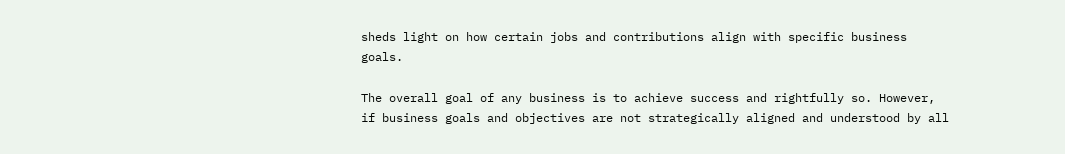sheds light on how certain jobs and contributions align with specific business goals.

The overall goal of any business is to achieve success and rightfully so. However, if business goals and objectives are not strategically aligned and understood by all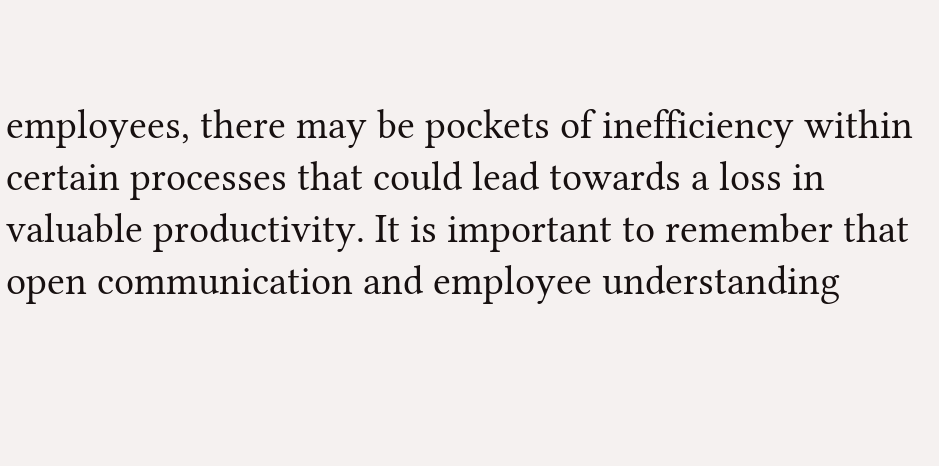employees, there may be pockets of inefficiency within certain processes that could lead towards a loss in valuable productivity. It is important to remember that open communication and employee understanding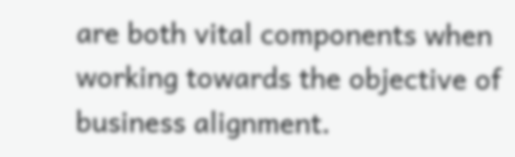are both vital components when working towards the objective of business alignment.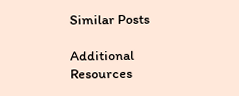Similar Posts

Additional Resources